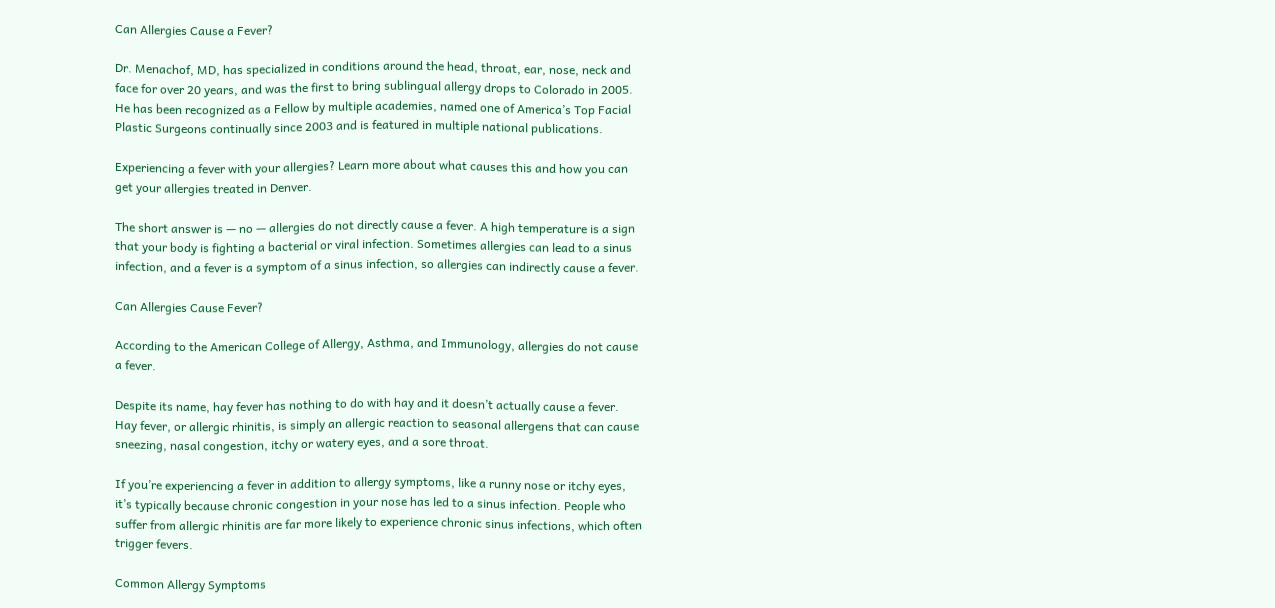Can Allergies Cause a Fever?

Dr. Menachof, MD, has specialized in conditions around the head, throat, ear, nose, neck and face for over 20 years, and was the first to bring sublingual allergy drops to Colorado in 2005. He has been recognized as a Fellow by multiple academies, named one of America’s Top Facial Plastic Surgeons continually since 2003 and is featured in multiple national publications.

Experiencing a fever with your allergies? Learn more about what causes this and how you can get your allergies treated in Denver.

The short answer is — no — allergies do not directly cause a fever. A high temperature is a sign that your body is fighting a bacterial or viral infection. Sometimes allergies can lead to a sinus infection, and a fever is a symptom of a sinus infection, so allergies can indirectly cause a fever.

Can Allergies Cause Fever?

According to the American College of Allergy, Asthma, and Immunology, allergies do not cause a fever.

Despite its name, hay fever has nothing to do with hay and it doesn’t actually cause a fever. Hay fever, or allergic rhinitis, is simply an allergic reaction to seasonal allergens that can cause sneezing, nasal congestion, itchy or watery eyes, and a sore throat.

If you’re experiencing a fever in addition to allergy symptoms, like a runny nose or itchy eyes, it’s typically because chronic congestion in your nose has led to a sinus infection. People who suffer from allergic rhinitis are far more likely to experience chronic sinus infections, which often trigger fevers.

Common Allergy Symptoms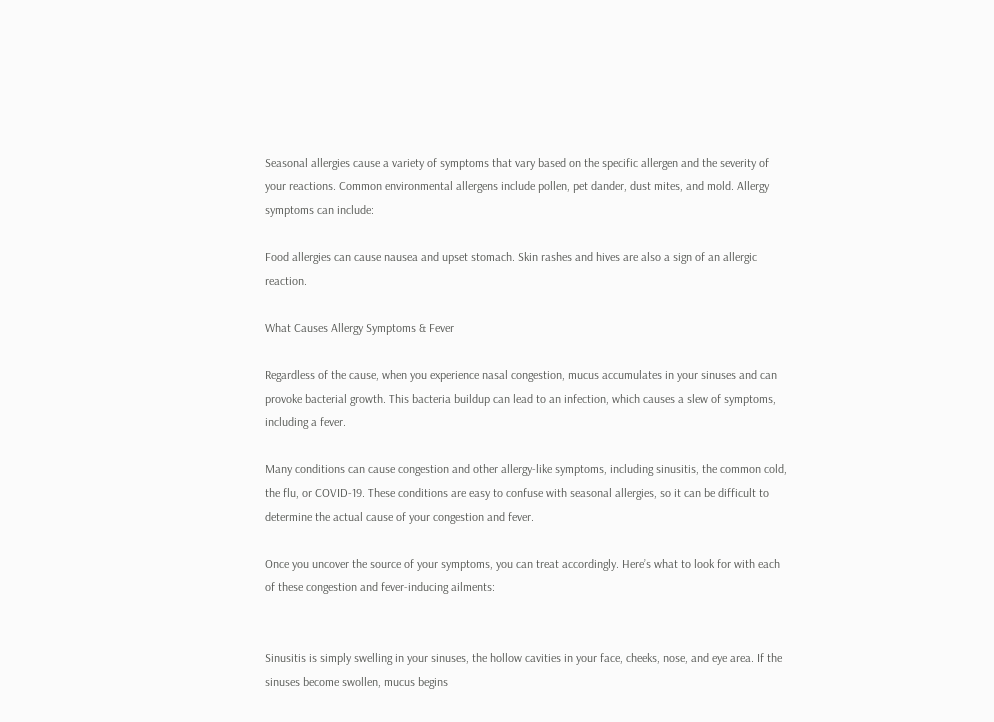Seasonal allergies cause a variety of symptoms that vary based on the specific allergen and the severity of your reactions. Common environmental allergens include pollen, pet dander, dust mites, and mold. Allergy symptoms can include:

Food allergies can cause nausea and upset stomach. Skin rashes and hives are also a sign of an allergic reaction.

What Causes Allergy Symptoms & Fever

Regardless of the cause, when you experience nasal congestion, mucus accumulates in your sinuses and can provoke bacterial growth. This bacteria buildup can lead to an infection, which causes a slew of symptoms, including a fever.

Many conditions can cause congestion and other allergy-like symptoms, including sinusitis, the common cold, the flu, or COVID-19. These conditions are easy to confuse with seasonal allergies, so it can be difficult to determine the actual cause of your congestion and fever.

Once you uncover the source of your symptoms, you can treat accordingly. Here’s what to look for with each of these congestion and fever-inducing ailments:


Sinusitis is simply swelling in your sinuses, the hollow cavities in your face, cheeks, nose, and eye area. If the sinuses become swollen, mucus begins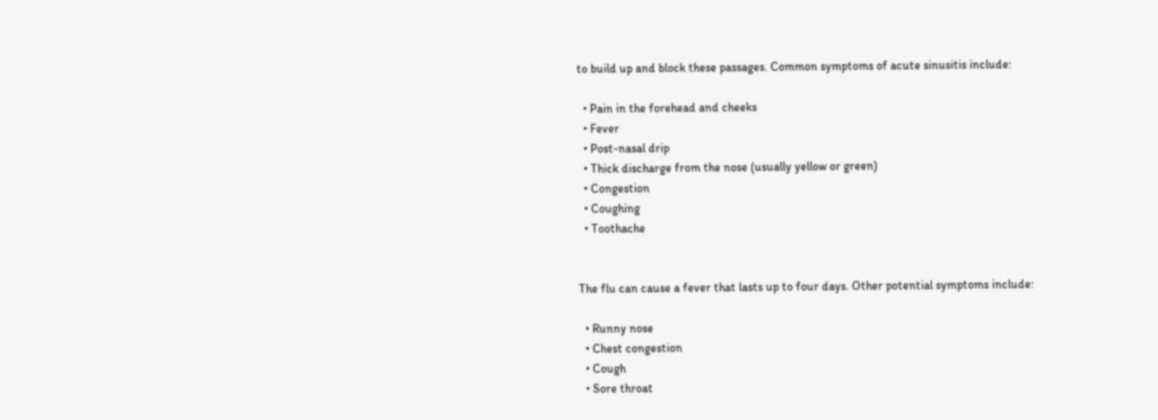to build up and block these passages. Common symptoms of acute sinusitis include:

  • Pain in the forehead and cheeks
  • Fever
  • Post-nasal drip
  • Thick discharge from the nose (usually yellow or green)
  • Congestion
  • Coughing
  • Toothache


The flu can cause a fever that lasts up to four days. Other potential symptoms include:

  • Runny nose
  • Chest congestion
  • Cough
  • Sore throat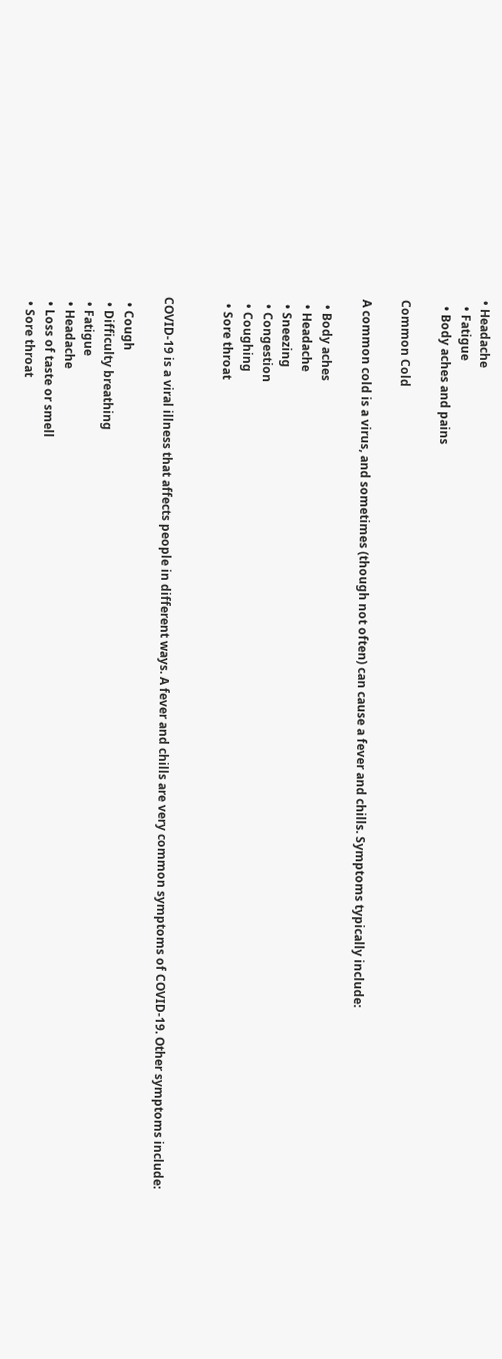• Headache
  • Fatigue
  • Body aches and pains

Common Cold

A common cold is a virus, and sometimes (though not often) can cause a fever and chills. Symptoms typically include:

  • Body aches
  • Headache
  • Sneezing
  • Congestion
  • Coughing
  • Sore throat


COVID-19 is a viral illness that affects people in different ways. A fever and chills are very common symptoms of COVID-19. Other symptoms include:

  • Cough
  • Difficulty breathing
  • Fatigue
  • Headache
  • Loss of taste or smell
  • Sore throat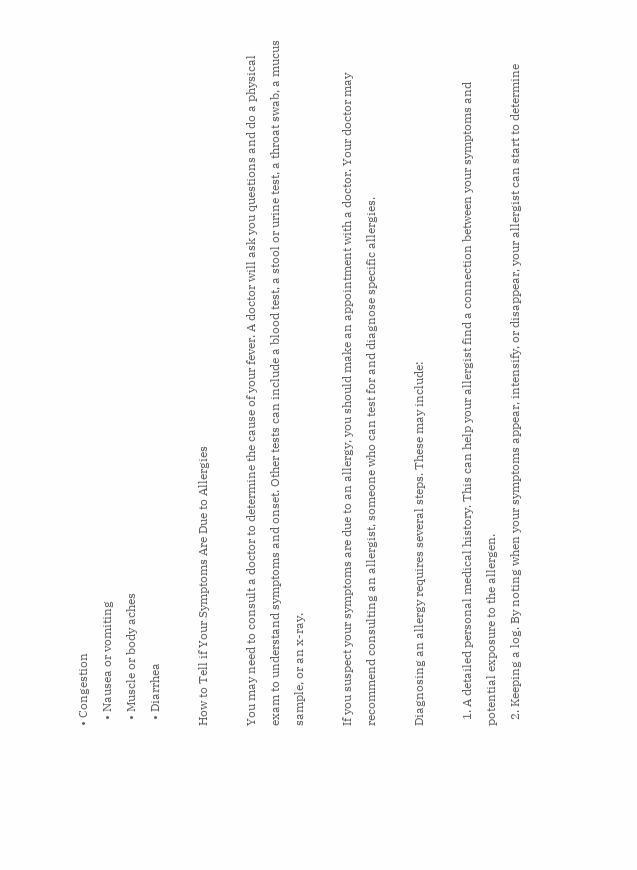• Congestion
  • Nausea or vomiting
  • Muscle or body aches
  • Diarrhea

How to Tell if Your Symptoms Are Due to Allergies

You may need to consult a doctor to determine the cause of your fever. A doctor will ask you questions and do a physical exam to understand symptoms and onset. Other tests can include a blood test, a stool or urine test, a throat swab, a mucus sample, or an x-ray.

If you suspect your symptoms are due to an allergy, you should make an appointment with a doctor. Your doctor may recommend consulting an allergist, someone who can test for and diagnose specific allergies.

Diagnosing an allergy requires several steps. These may include:

  1. A detailed personal medical history. This can help your allergist find a connection between your symptoms and potential exposure to the allergen.
  2. Keeping a log. By noting when your symptoms appear, intensify, or disappear, your allergist can start to determine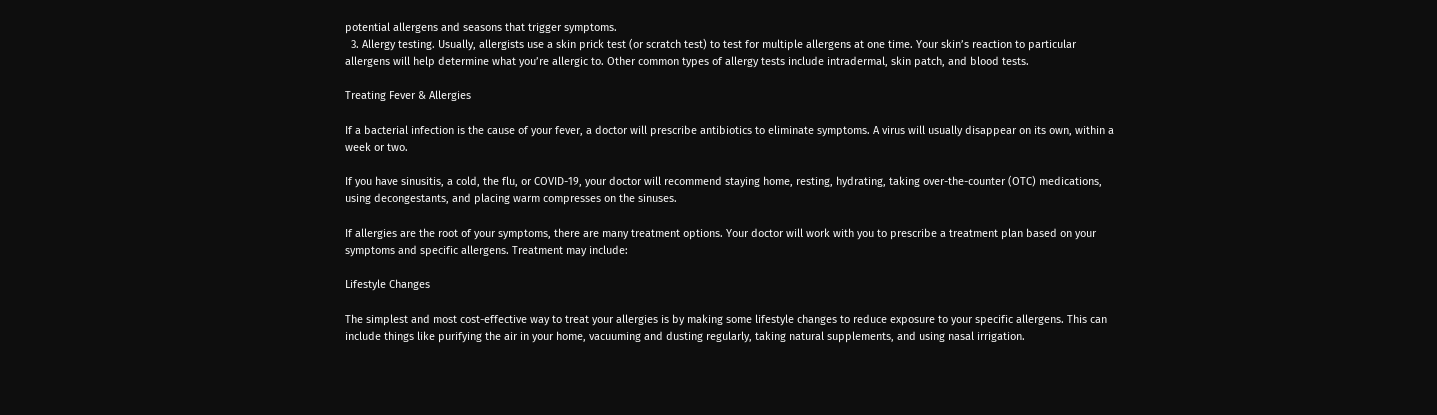potential allergens and seasons that trigger symptoms.
  3. Allergy testing. Usually, allergists use a skin prick test (or scratch test) to test for multiple allergens at one time. Your skin’s reaction to particular allergens will help determine what you’re allergic to. Other common types of allergy tests include intradermal, skin patch, and blood tests.

Treating Fever & Allergies

If a bacterial infection is the cause of your fever, a doctor will prescribe antibiotics to eliminate symptoms. A virus will usually disappear on its own, within a week or two.

If you have sinusitis, a cold, the flu, or COVID-19, your doctor will recommend staying home, resting, hydrating, taking over-the-counter (OTC) medications, using decongestants, and placing warm compresses on the sinuses.

If allergies are the root of your symptoms, there are many treatment options. Your doctor will work with you to prescribe a treatment plan based on your symptoms and specific allergens. Treatment may include:

Lifestyle Changes

The simplest and most cost-effective way to treat your allergies is by making some lifestyle changes to reduce exposure to your specific allergens. This can include things like purifying the air in your home, vacuuming and dusting regularly, taking natural supplements, and using nasal irrigation.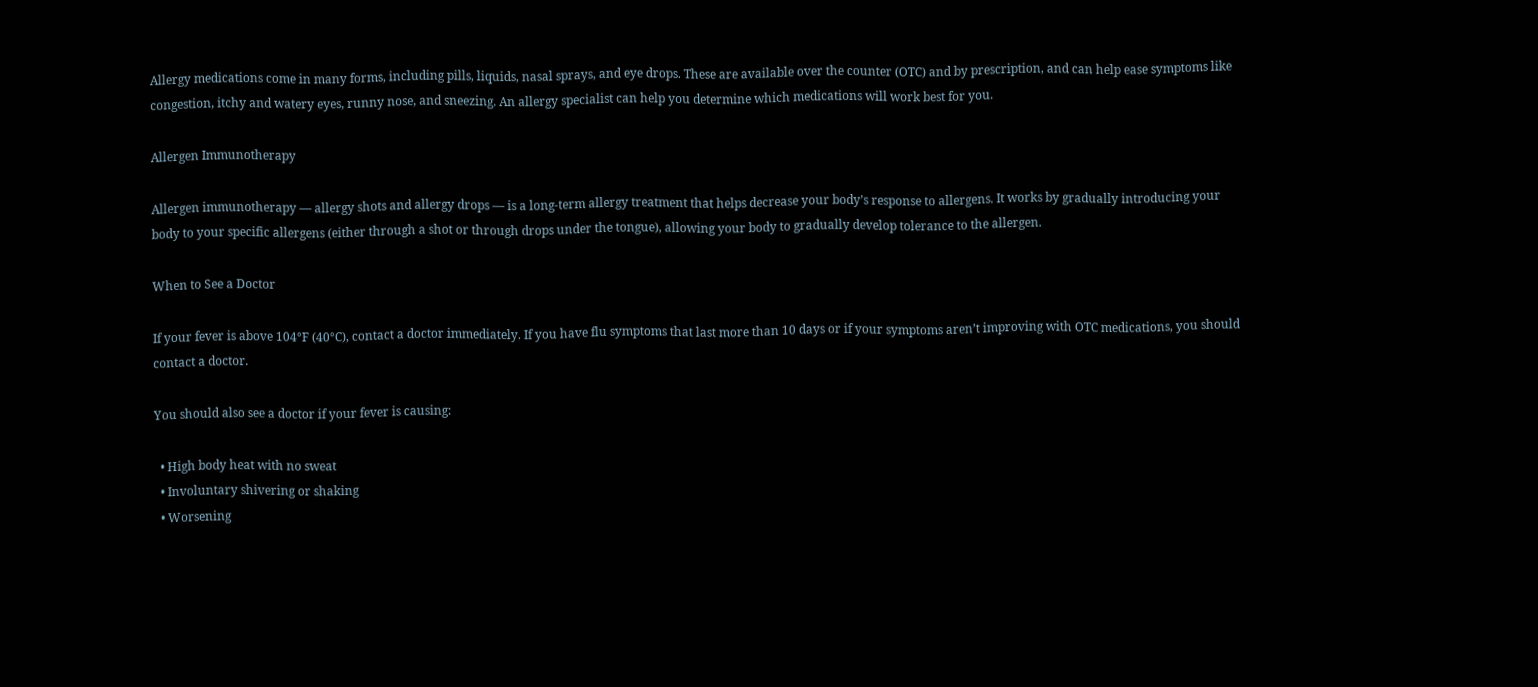Allergy medications come in many forms, including pills, liquids, nasal sprays, and eye drops. These are available over the counter (OTC) and by prescription, and can help ease symptoms like congestion, itchy and watery eyes, runny nose, and sneezing. An allergy specialist can help you determine which medications will work best for you.

Allergen Immunotherapy

Allergen immunotherapy — allergy shots and allergy drops — is a long-term allergy treatment that helps decrease your body’s response to allergens. It works by gradually introducing your body to your specific allergens (either through a shot or through drops under the tongue), allowing your body to gradually develop tolerance to the allergen.

When to See a Doctor

If your fever is above 104°F (40°C), contact a doctor immediately. If you have flu symptoms that last more than 10 days or if your symptoms aren’t improving with OTC medications, you should contact a doctor.

You should also see a doctor if your fever is causing:

  • High body heat with no sweat
  • Involuntary shivering or shaking
  • Worsening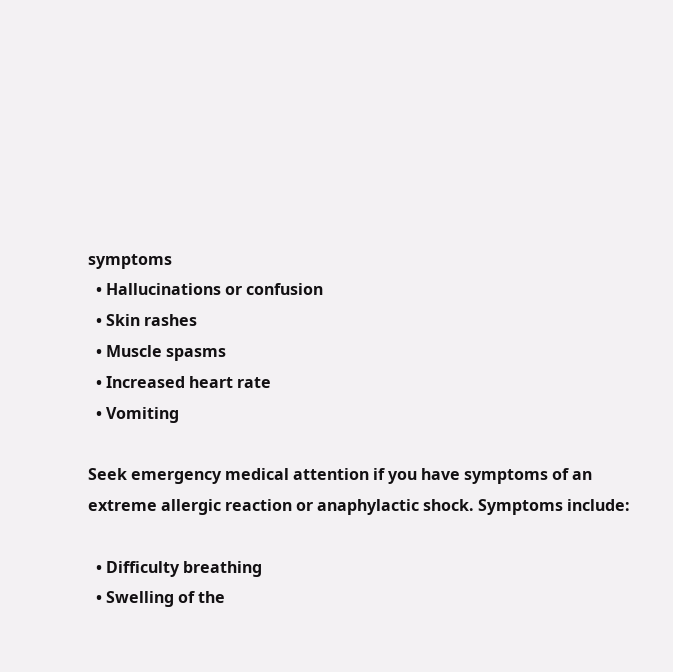symptoms
  • Hallucinations or confusion
  • Skin rashes
  • Muscle spasms
  • Increased heart rate
  • Vomiting

Seek emergency medical attention if you have symptoms of an extreme allergic reaction or anaphylactic shock. Symptoms include:

  • Difficulty breathing
  • Swelling of the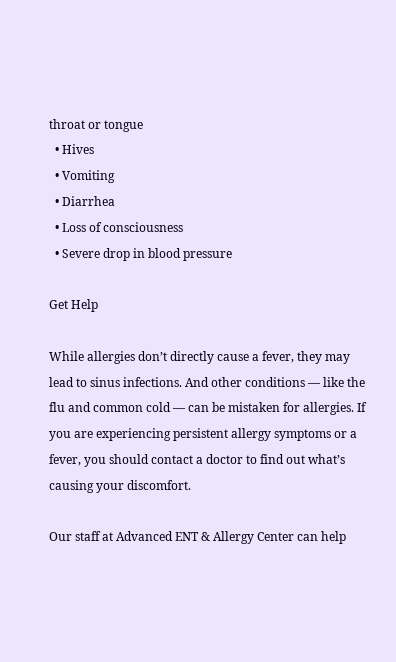throat or tongue
  • Hives
  • Vomiting
  • Diarrhea
  • Loss of consciousness
  • Severe drop in blood pressure

Get Help

While allergies don’t directly cause a fever, they may lead to sinus infections. And other conditions — like the flu and common cold — can be mistaken for allergies. If you are experiencing persistent allergy symptoms or a fever, you should contact a doctor to find out what’s causing your discomfort.

Our staff at Advanced ENT & Allergy Center can help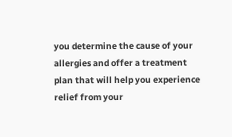you determine the cause of your allergies and offer a treatment plan that will help you experience relief from your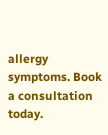allergy symptoms. Book a consultation today.